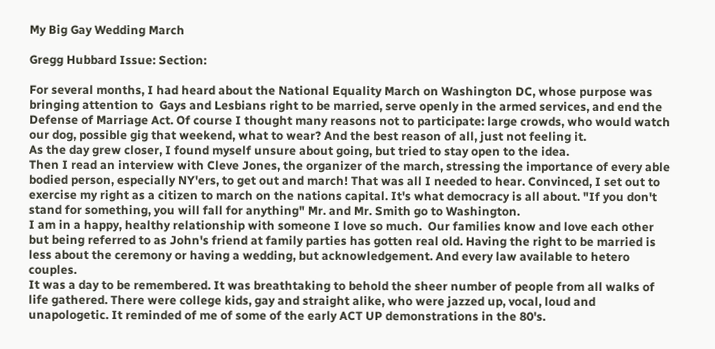My Big Gay Wedding March

Gregg Hubbard Issue: Section:

For several months, I had heard about the National Equality March on Washington DC, whose purpose was bringing attention to  Gays and Lesbians right to be married, serve openly in the armed services, and end the Defense of Marriage Act. Of course I thought many reasons not to participate: large crowds, who would watch our dog, possible gig that weekend, what to wear? And the best reason of all, just not feeling it.
As the day grew closer, I found myself unsure about going, but tried to stay open to the idea.
Then I read an interview with Cleve Jones, the organizer of the march, stressing the importance of every able bodied person, especially NY'ers, to get out and march! That was all I needed to hear. Convinced, I set out to exercise my right as a citizen to march on the nations capital. It's what democracy is all about. "If you don't stand for something, you will fall for anything" Mr. and Mr. Smith go to Washington.
I am in a happy, healthy relationship with someone I love so much.  Our families know and love each other but being referred to as John's friend at family parties has gotten real old. Having the right to be married is less about the ceremony or having a wedding, but acknowledgement. And every law available to hetero couples.
It was a day to be remembered. It was breathtaking to behold the sheer number of people from all walks of life gathered. There were college kids, gay and straight alike, who were jazzed up, vocal, loud and unapologetic. It reminded of me of some of the early ACT UP demonstrations in the 80's.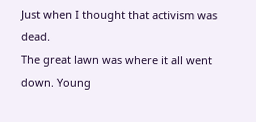Just when I thought that activism was dead.
The great lawn was where it all went down. Young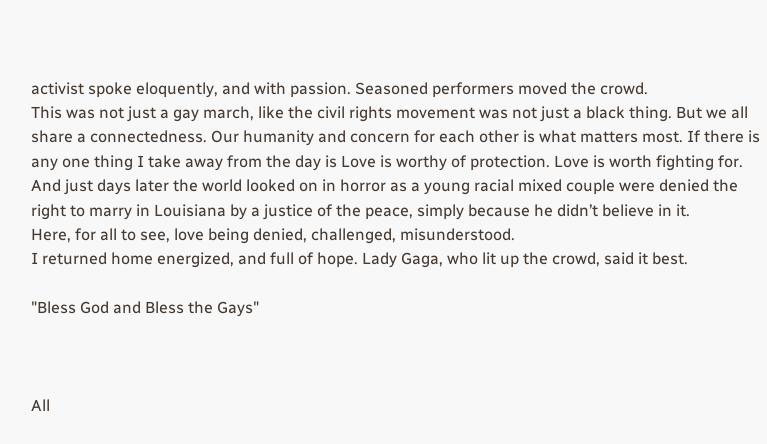activist spoke eloquently, and with passion. Seasoned performers moved the crowd.
This was not just a gay march, like the civil rights movement was not just a black thing. But we all share a connectedness. Our humanity and concern for each other is what matters most. If there is any one thing I take away from the day is Love is worthy of protection. Love is worth fighting for.
And just days later the world looked on in horror as a young racial mixed couple were denied the right to marry in Louisiana by a justice of the peace, simply because he didn’t believe in it.
Here, for all to see, love being denied, challenged, misunderstood.
I returned home energized, and full of hope. Lady Gaga, who lit up the crowd, said it best.

"Bless God and Bless the Gays"



All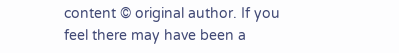content © original author. If you feel there may have been a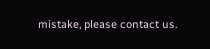mistake, please contact us.